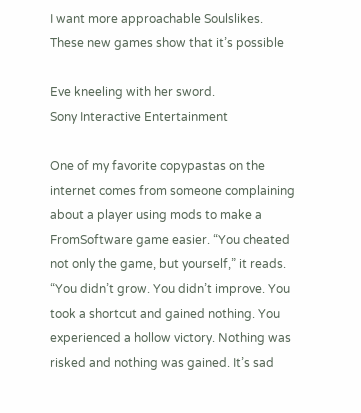I want more approachable Soulslikes. These new games show that it’s possible

Eve kneeling with her sword.
Sony Interactive Entertainment

One of my favorite copypastas on the internet comes from someone complaining about a player using mods to make a FromSoftware game easier. “You cheated not only the game, but yourself,” it reads. “You didn’t grow. You didn’t improve. You took a shortcut and gained nothing. You experienced a hollow victory. Nothing was risked and nothing was gained. It’s sad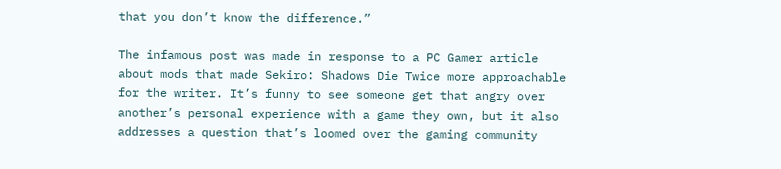that you don’t know the difference.”

The infamous post was made in response to a PC Gamer article about mods that made Sekiro: Shadows Die Twice more approachable for the writer. It’s funny to see someone get that angry over another’s personal experience with a game they own, but it also addresses a question that’s loomed over the gaming community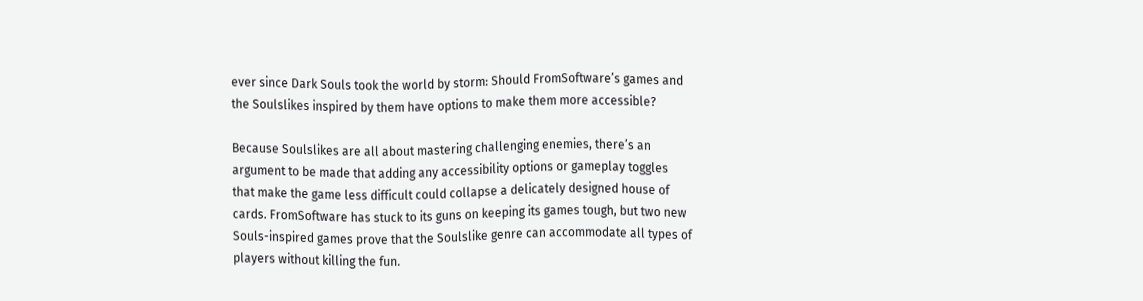ever since Dark Souls took the world by storm: Should FromSoftware’s games and the Soulslikes inspired by them have options to make them more accessible?

Because Soulslikes are all about mastering challenging enemies, there’s an argument to be made that adding any accessibility options or gameplay toggles that make the game less difficult could collapse a delicately designed house of cards. FromSoftware has stuck to its guns on keeping its games tough, but two new Souls-inspired games prove that the Soulslike genre can accommodate all types of players without killing the fun.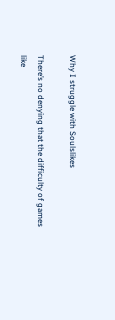Why I struggle with Soulslikes

There’s no denying that the difficulty of games like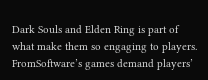Dark Souls and Elden Ring is part of what make them so engaging to players. FromSoftware’s games demand players’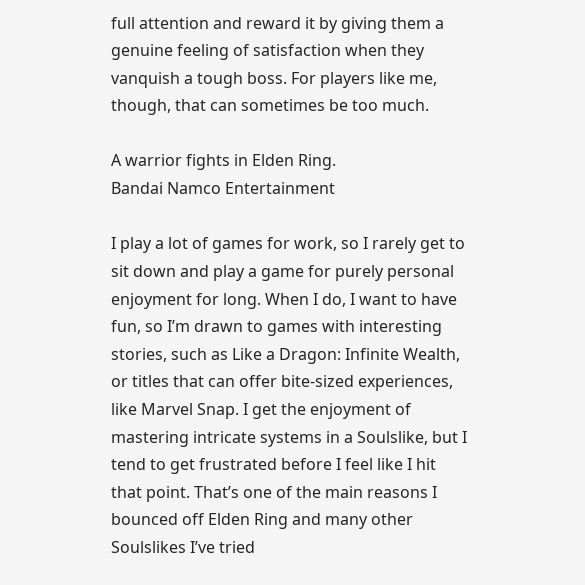full attention and reward it by giving them a genuine feeling of satisfaction when they vanquish a tough boss. For players like me, though, that can sometimes be too much.

A warrior fights in Elden Ring.
Bandai Namco Entertainment

I play a lot of games for work, so I rarely get to sit down and play a game for purely personal enjoyment for long. When I do, I want to have fun, so I’m drawn to games with interesting stories, such as Like a Dragon: Infinite Wealth, or titles that can offer bite-sized experiences, like Marvel Snap. I get the enjoyment of mastering intricate systems in a Soulslike, but I tend to get frustrated before I feel like I hit that point. That’s one of the main reasons I bounced off Elden Ring and many other Soulslikes I’ve tried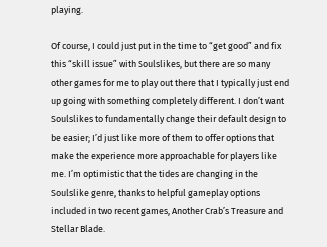playing.

Of course, I could just put in the time to “get good” and fix this “skill issue” with Soulslikes, but there are so many other games for me to play out there that I typically just end up going with something completely different. I don’t want Soulslikes to fundamentally change their default design to be easier; I’d just like more of them to offer options that make the experience more approachable for players like me. I’m optimistic that the tides are changing in the Soulslike genre, thanks to helpful gameplay options included in two recent games, Another Crab’s Treasure and Stellar Blade.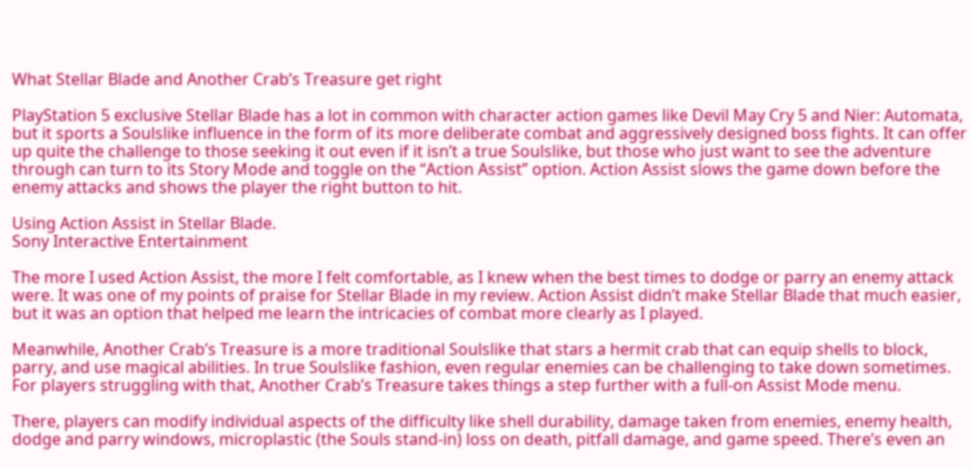What Stellar Blade and Another Crab’s Treasure get right

PlayStation 5 exclusive Stellar Blade has a lot in common with character action games like Devil May Cry 5 and Nier: Automata, but it sports a Soulslike influence in the form of its more deliberate combat and aggressively designed boss fights. It can offer up quite the challenge to those seeking it out even if it isn’t a true Soulslike, but those who just want to see the adventure through can turn to its Story Mode and toggle on the “Action Assist” option. Action Assist slows the game down before the enemy attacks and shows the player the right button to hit.

Using Action Assist in Stellar Blade.
Sony Interactive Entertainment

The more I used Action Assist, the more I felt comfortable, as I knew when the best times to dodge or parry an enemy attack were. It was one of my points of praise for Stellar Blade in my review. Action Assist didn’t make Stellar Blade that much easier, but it was an option that helped me learn the intricacies of combat more clearly as I played.

Meanwhile, Another Crab’s Treasure is a more traditional Soulslike that stars a hermit crab that can equip shells to block, parry, and use magical abilities. In true Soulslike fashion, even regular enemies can be challenging to take down sometimes. For players struggling with that, Another Crab’s Treasure takes things a step further with a full-on Assist Mode menu.

There, players can modify individual aspects of the difficulty like shell durability, damage taken from enemies, enemy health, dodge and parry windows, microplastic (the Souls stand-in) loss on death, pitfall damage, and game speed. There’s even an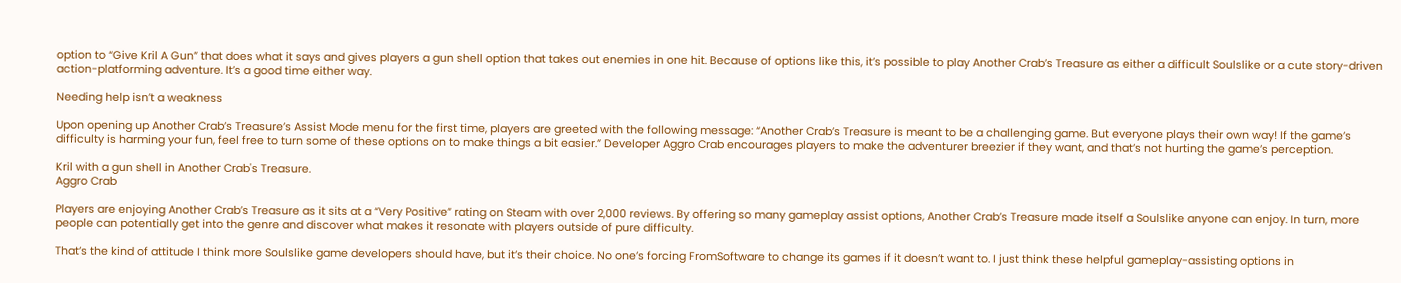option to “Give Kril A Gun” that does what it says and gives players a gun shell option that takes out enemies in one hit. Because of options like this, it’s possible to play Another Crab’s Treasure as either a difficult Soulslike or a cute story-driven action-platforming adventure. It’s a good time either way.

Needing help isn’t a weakness

Upon opening up Another Crab’s Treasure’s Assist Mode menu for the first time, players are greeted with the following message: “Another Crab’s Treasure is meant to be a challenging game. But everyone plays their own way! If the game’s difficulty is harming your fun, feel free to turn some of these options on to make things a bit easier.” Developer Aggro Crab encourages players to make the adventurer breezier if they want, and that’s not hurting the game’s perception.

Kril with a gun shell in Another Crab's Treasure.
Aggro Crab

Players are enjoying Another Crab’s Treasure as it sits at a “Very Positive” rating on Steam with over 2,000 reviews. By offering so many gameplay assist options, Another Crab’s Treasure made itself a Soulslike anyone can enjoy. In turn, more people can potentially get into the genre and discover what makes it resonate with players outside of pure difficulty.

That’s the kind of attitude I think more Soulslike game developers should have, but it’s their choice. No one’s forcing FromSoftware to change its games if it doesn’t want to. I just think these helpful gameplay-assisting options in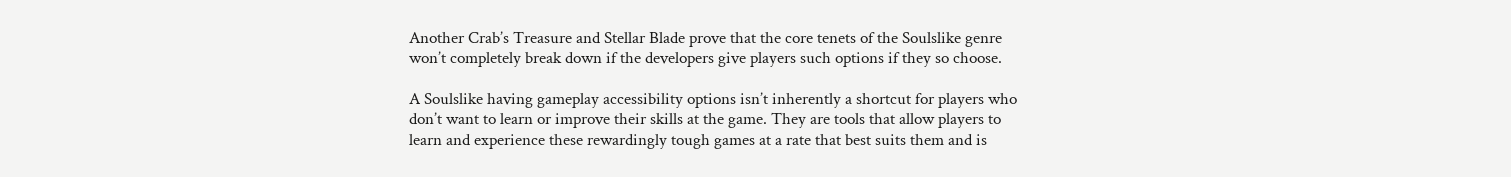Another Crab’s Treasure and Stellar Blade prove that the core tenets of the Soulslike genre won’t completely break down if the developers give players such options if they so choose.

A Soulslike having gameplay accessibility options isn’t inherently a shortcut for players who don’t want to learn or improve their skills at the game. They are tools that allow players to learn and experience these rewardingly tough games at a rate that best suits them and is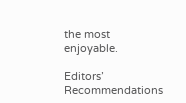the most enjoyable.

Editors’ Recommendations